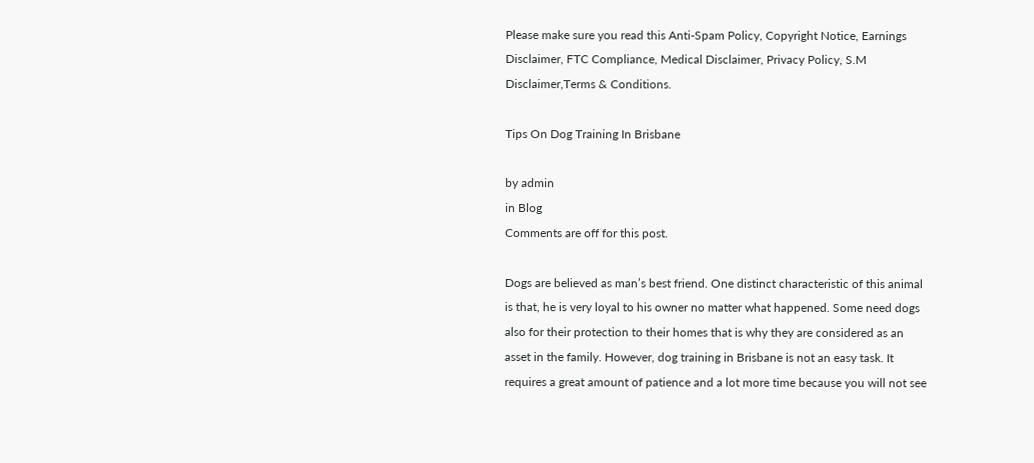Please make sure you read this Anti-Spam Policy, Copyright Notice, Earnings Disclaimer, FTC Compliance, Medical Disclaimer, Privacy Policy, S.M Disclaimer,Terms & Conditions.

Tips On Dog Training In Brisbane

by admin
in Blog
Comments are off for this post.

Dogs are believed as man’s best friend. One distinct characteristic of this animal is that, he is very loyal to his owner no matter what happened. Some need dogs also for their protection to their homes that is why they are considered as an asset in the family. However, dog training in Brisbane is not an easy task. It requires a great amount of patience and a lot more time because you will not see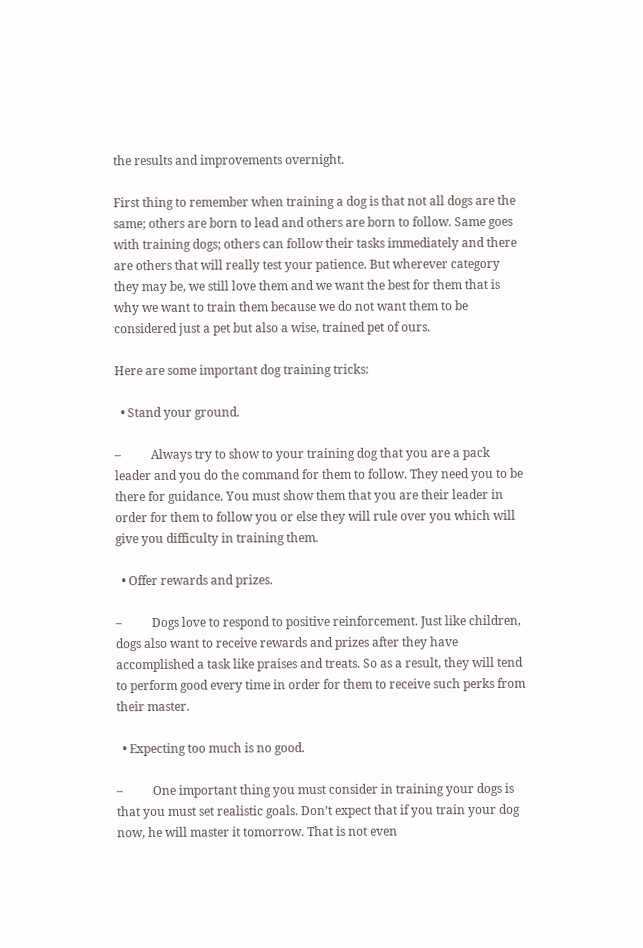the results and improvements overnight.

First thing to remember when training a dog is that not all dogs are the same; others are born to lead and others are born to follow. Same goes with training dogs; others can follow their tasks immediately and there are others that will really test your patience. But wherever category they may be, we still love them and we want the best for them that is why we want to train them because we do not want them to be considered just a pet but also a wise, trained pet of ours.

Here are some important dog training tricks:

  • Stand your ground.

–          Always try to show to your training dog that you are a pack leader and you do the command for them to follow. They need you to be there for guidance. You must show them that you are their leader in order for them to follow you or else they will rule over you which will give you difficulty in training them.

  • Offer rewards and prizes.

–          Dogs love to respond to positive reinforcement. Just like children, dogs also want to receive rewards and prizes after they have accomplished a task like praises and treats. So as a result, they will tend to perform good every time in order for them to receive such perks from their master.

  • Expecting too much is no good.

–          One important thing you must consider in training your dogs is that you must set realistic goals. Don’t expect that if you train your dog now, he will master it tomorrow. That is not even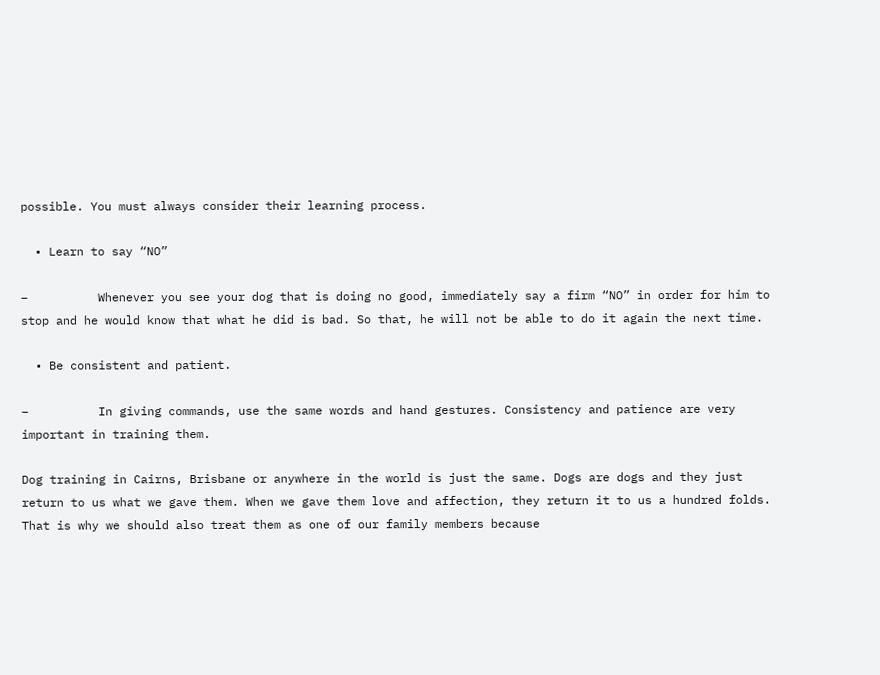possible. You must always consider their learning process.

  • Learn to say “NO”

–          Whenever you see your dog that is doing no good, immediately say a firm “NO” in order for him to stop and he would know that what he did is bad. So that, he will not be able to do it again the next time.

  • Be consistent and patient.

–          In giving commands, use the same words and hand gestures. Consistency and patience are very important in training them.

Dog training in Cairns, Brisbane or anywhere in the world is just the same. Dogs are dogs and they just return to us what we gave them. When we gave them love and affection, they return it to us a hundred folds. That is why we should also treat them as one of our family members because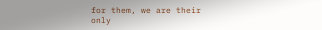for them, we are their only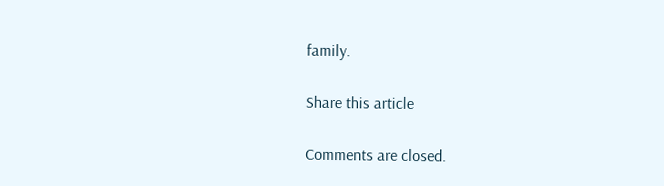family.

Share this article

Comments are closed.